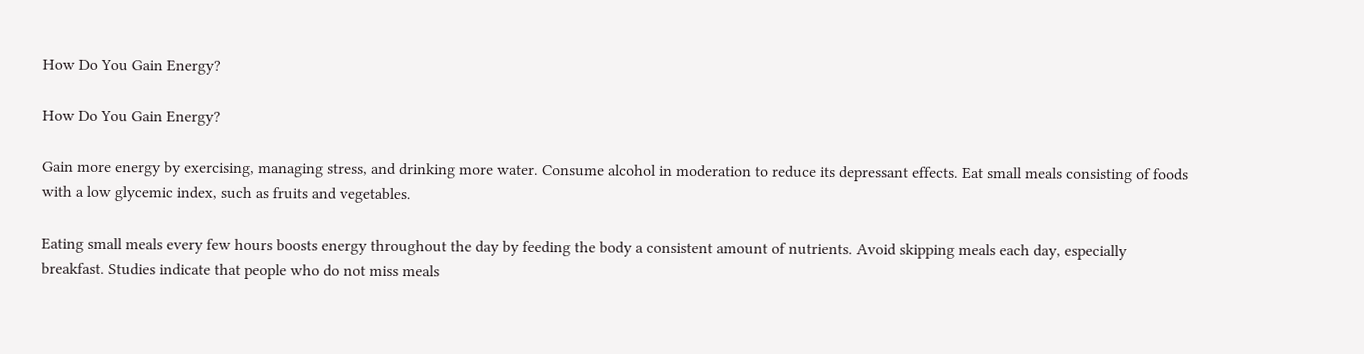How Do You Gain Energy?

How Do You Gain Energy?

Gain more energy by exercising, managing stress, and drinking more water. Consume alcohol in moderation to reduce its depressant effects. Eat small meals consisting of foods with a low glycemic index, such as fruits and vegetables.

Eating small meals every few hours boosts energy throughout the day by feeding the body a consistent amount of nutrients. Avoid skipping meals each day, especially breakfast. Studies indicate that people who do not miss meals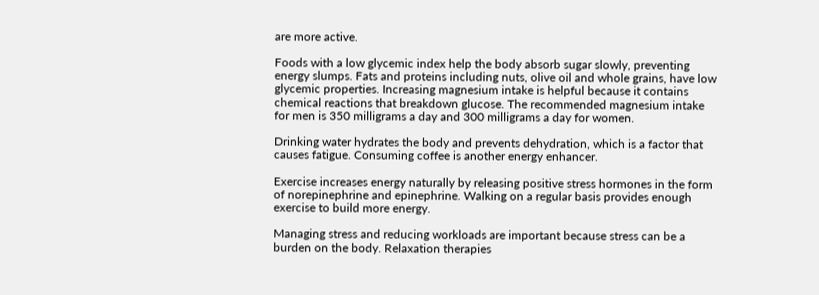are more active.

Foods with a low glycemic index help the body absorb sugar slowly, preventing energy slumps. Fats and proteins including nuts, olive oil and whole grains, have low glycemic properties. Increasing magnesium intake is helpful because it contains chemical reactions that breakdown glucose. The recommended magnesium intake for men is 350 milligrams a day and 300 milligrams a day for women.

Drinking water hydrates the body and prevents dehydration, which is a factor that causes fatigue. Consuming coffee is another energy enhancer.

Exercise increases energy naturally by releasing positive stress hormones in the form of norepinephrine and epinephrine. Walking on a regular basis provides enough exercise to build more energy.

Managing stress and reducing workloads are important because stress can be a burden on the body. Relaxation therapies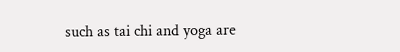such as tai chi and yoga are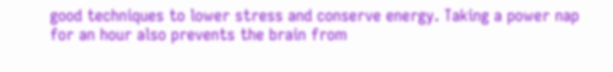good techniques to lower stress and conserve energy. Taking a power nap for an hour also prevents the brain from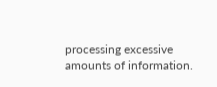processing excessive amounts of information.